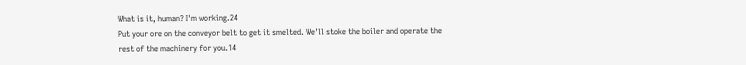What is it, human? I'm working.24
Put your ore on the conveyor belt to get it smelted. We'll stoke the boiler and operate the rest of the machinery for you.14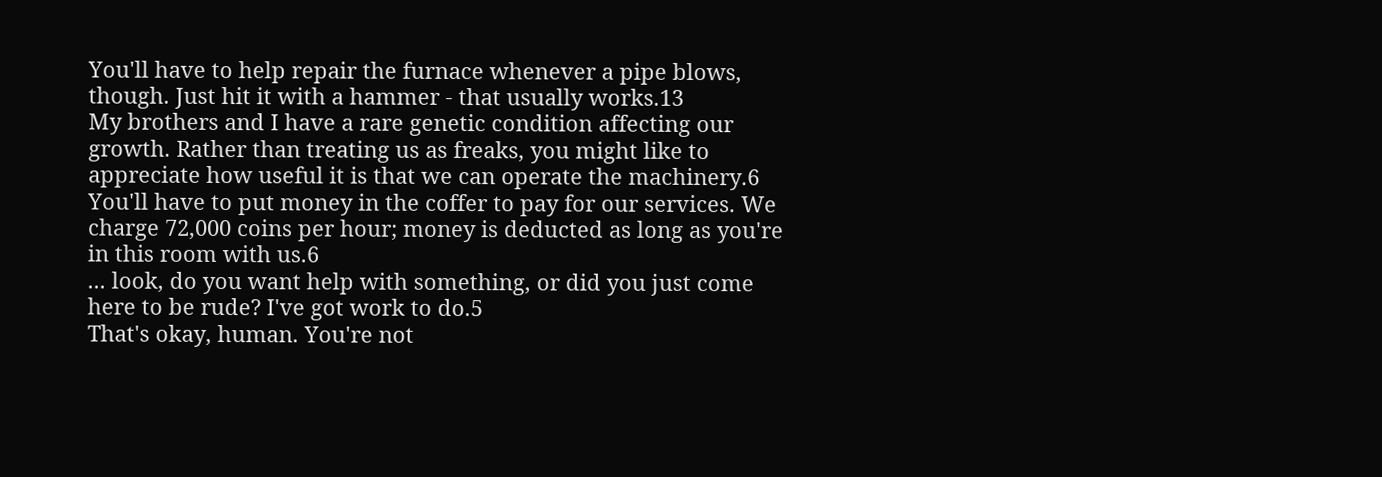You'll have to help repair the furnace whenever a pipe blows, though. Just hit it with a hammer - that usually works.13
My brothers and I have a rare genetic condition affecting our growth. Rather than treating us as freaks, you might like to appreciate how useful it is that we can operate the machinery.6
You'll have to put money in the coffer to pay for our services. We charge 72,000 coins per hour; money is deducted as long as you're in this room with us.6
... look, do you want help with something, or did you just come here to be rude? I've got work to do.5
That's okay, human. You're not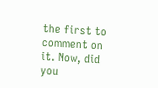the first to comment on it. Now, did you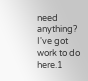need anything? I've got work to do here.1